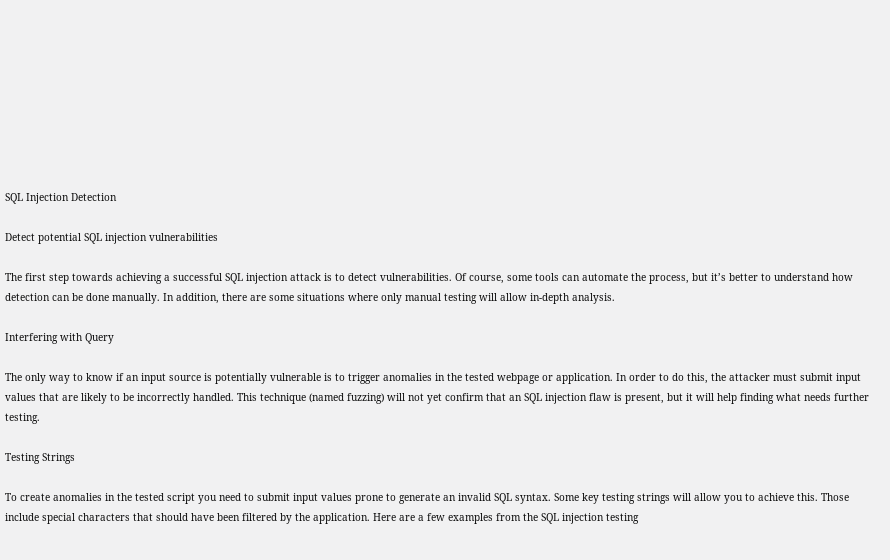SQL Injection Detection

Detect potential SQL injection vulnerabilities

The first step towards achieving a successful SQL injection attack is to detect vulnerabilities. Of course, some tools can automate the process, but it’s better to understand how detection can be done manually. In addition, there are some situations where only manual testing will allow in-depth analysis.

Interfering with Query

The only way to know if an input source is potentially vulnerable is to trigger anomalies in the tested webpage or application. In order to do this, the attacker must submit input values that are likely to be incorrectly handled. This technique (named fuzzing) will not yet confirm that an SQL injection flaw is present, but it will help finding what needs further testing.

Testing Strings

To create anomalies in the tested script you need to submit input values prone to generate an invalid SQL syntax. Some key testing strings will allow you to achieve this. Those include special characters that should have been filtered by the application. Here are a few examples from the SQL injection testing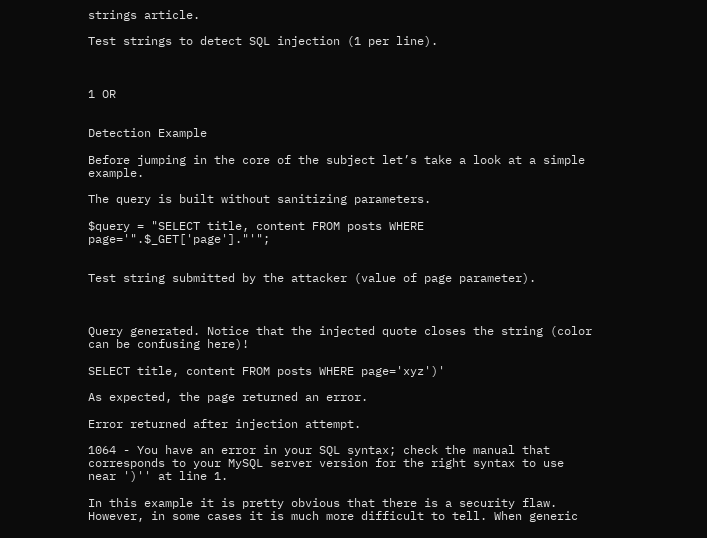strings article.

Test strings to detect SQL injection (1 per line).



1 OR


Detection Example

Before jumping in the core of the subject let’s take a look at a simple example.

The query is built without sanitizing parameters.

$query = "SELECT title, content FROM posts WHERE page='".$_GET['page']."'";


Test string submitted by the attacker (value of page parameter).



Query generated. Notice that the injected quote closes the string (color can be confusing here)!

SELECT title, content FROM posts WHERE page='xyz')'

As expected, the page returned an error.

Error returned after injection attempt.

1064 - You have an error in your SQL syntax; check the manual that corresponds to your MySQL server version for the right syntax to use near ')'' at line 1.

In this example it is pretty obvious that there is a security flaw. However, in some cases it is much more difficult to tell. When generic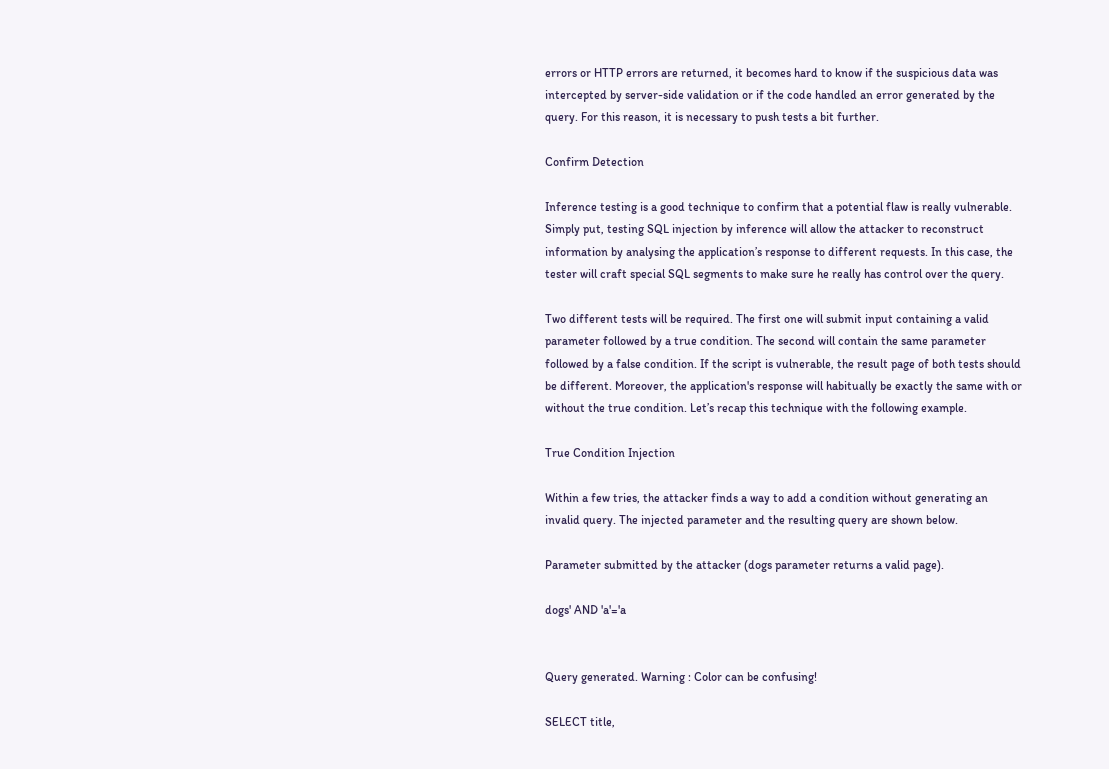errors or HTTP errors are returned, it becomes hard to know if the suspicious data was intercepted by server-side validation or if the code handled an error generated by the query. For this reason, it is necessary to push tests a bit further.

Confirm Detection

Inference testing is a good technique to confirm that a potential flaw is really vulnerable. Simply put, testing SQL injection by inference will allow the attacker to reconstruct information by analysing the application’s response to different requests. In this case, the tester will craft special SQL segments to make sure he really has control over the query.

Two different tests will be required. The first one will submit input containing a valid parameter followed by a true condition. The second will contain the same parameter followed by a false condition. If the script is vulnerable, the result page of both tests should be different. Moreover, the application's response will habitually be exactly the same with or without the true condition. Let’s recap this technique with the following example.

True Condition Injection

Within a few tries, the attacker finds a way to add a condition without generating an invalid query. The injected parameter and the resulting query are shown below.

Parameter submitted by the attacker (dogs parameter returns a valid page).

dogs' AND 'a'='a


Query generated. Warning : Color can be confusing!

SELECT title,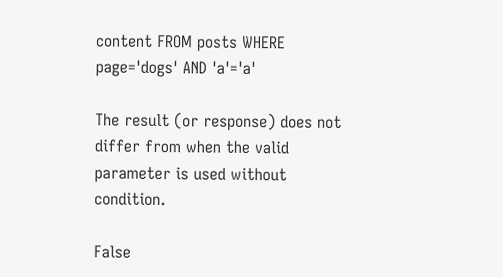content FROM posts WHERE page='dogs' AND 'a'='a'

The result (or response) does not differ from when the valid parameter is used without condition.

False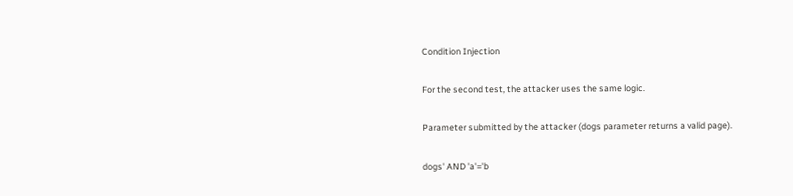Condition Injection

For the second test, the attacker uses the same logic.

Parameter submitted by the attacker (dogs parameter returns a valid page).

dogs' AND 'a'='b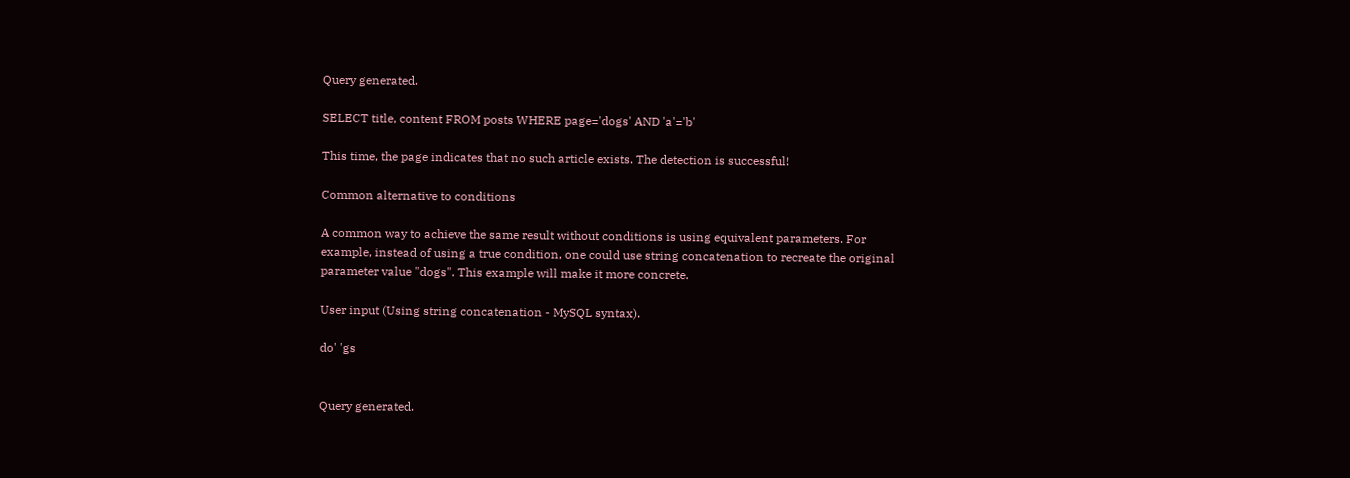Query generated.

SELECT title, content FROM posts WHERE page='dogs' AND 'a'='b'

This time, the page indicates that no such article exists. The detection is successful!

Common alternative to conditions

A common way to achieve the same result without conditions is using equivalent parameters. For example, instead of using a true condition, one could use string concatenation to recreate the original parameter value "dogs". This example will make it more concrete.

User input (Using string concatenation - MySQL syntax).

do' 'gs


Query generated.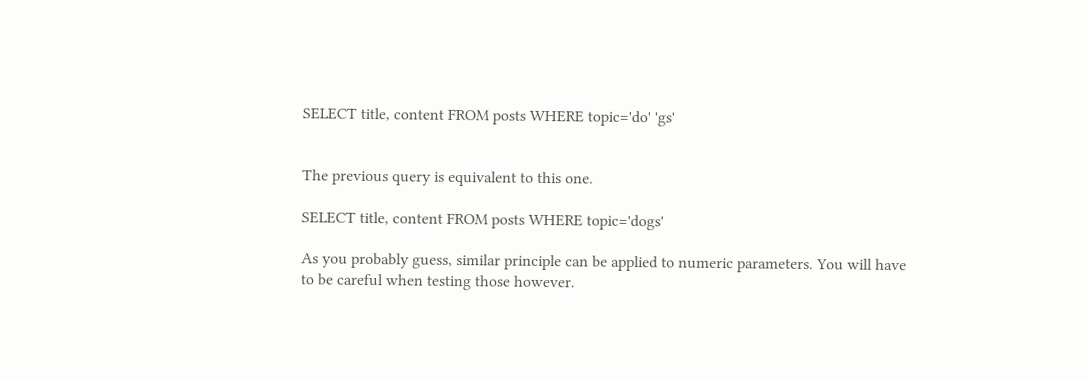SELECT title, content FROM posts WHERE topic='do' 'gs'


The previous query is equivalent to this one.

SELECT title, content FROM posts WHERE topic='dogs'

As you probably guess, similar principle can be applied to numeric parameters. You will have to be careful when testing those however.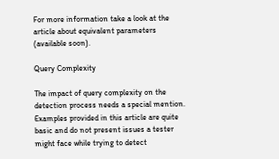For more information take a look at the article about equivalent parameters (available soon).

Query Complexity

The impact of query complexity on the detection process needs a special mention. Examples provided in this article are quite basic and do not present issues a tester might face while trying to detect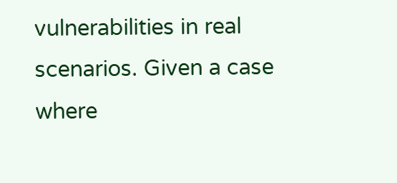vulnerabilities in real scenarios. Given a case where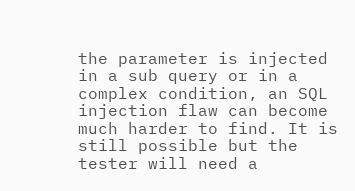the parameter is injected in a sub query or in a complex condition, an SQL injection flaw can become much harder to find. It is still possible but the tester will need a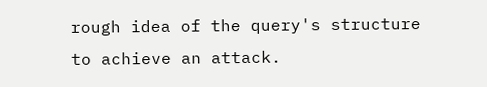rough idea of the query's structure to achieve an attack.